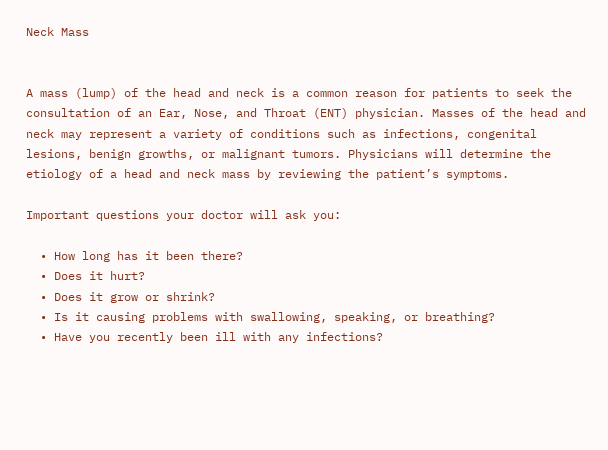Neck Mass


A mass (lump) of the head and neck is a common reason for patients to seek the consultation of an Ear, Nose, and Throat (ENT) physician. Masses of the head and neck may represent a variety of conditions such as infections, congenital lesions, benign growths, or malignant tumors. Physicians will determine the etiology of a head and neck mass by reviewing the patient’s symptoms.

Important questions your doctor will ask you:

  • How long has it been there?
  • Does it hurt?
  • Does it grow or shrink?
  • Is it causing problems with swallowing, speaking, or breathing?
  • Have you recently been ill with any infections?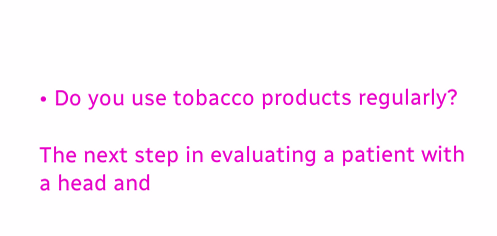• Do you use tobacco products regularly?

The next step in evaluating a patient with a head and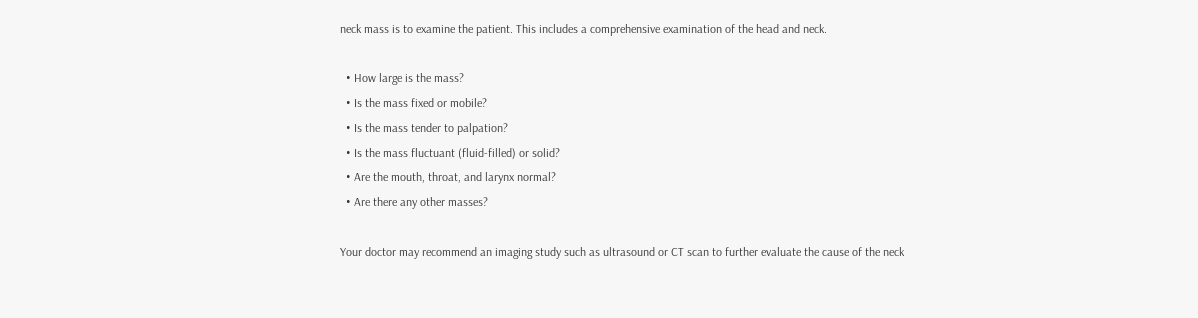neck mass is to examine the patient. This includes a comprehensive examination of the head and neck.

  • How large is the mass?
  • Is the mass fixed or mobile?
  • Is the mass tender to palpation?
  • Is the mass fluctuant (fluid-filled) or solid?
  • Are the mouth, throat, and larynx normal?
  • Are there any other masses?

Your doctor may recommend an imaging study such as ultrasound or CT scan to further evaluate the cause of the neck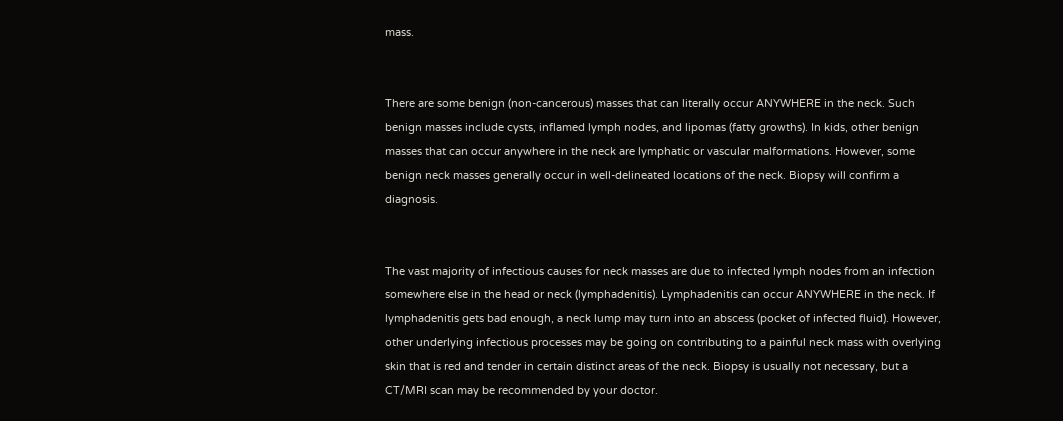mass.


There are some benign (non-cancerous) masses that can literally occur ANYWHERE in the neck. Such benign masses include cysts, inflamed lymph nodes, and lipomas (fatty growths). In kids, other benign masses that can occur anywhere in the neck are lymphatic or vascular malformations. However, some benign neck masses generally occur in well-delineated locations of the neck. Biopsy will confirm a diagnosis.


The vast majority of infectious causes for neck masses are due to infected lymph nodes from an infection somewhere else in the head or neck (lymphadenitis). Lymphadenitis can occur ANYWHERE in the neck. If lymphadenitis gets bad enough, a neck lump may turn into an abscess (pocket of infected fluid). However, other underlying infectious processes may be going on contributing to a painful neck mass with overlying skin that is red and tender in certain distinct areas of the neck. Biopsy is usually not necessary, but a CT/MRI scan may be recommended by your doctor.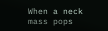When a neck mass pops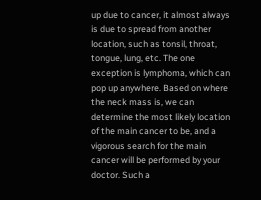up due to cancer, it almost always is due to spread from another location, such as tonsil, throat, tongue, lung, etc. The one exception is lymphoma, which can pop up anywhere. Based on where the neck mass is, we can determine the most likely location of the main cancer to be, and a vigorous search for the main cancer will be performed by your doctor. Such a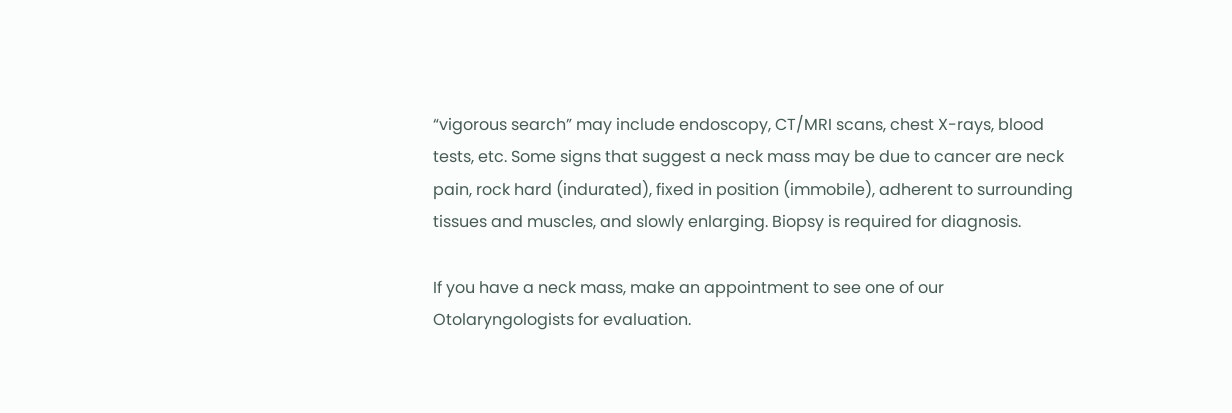“vigorous search” may include endoscopy, CT/MRI scans, chest X-rays, blood tests, etc. Some signs that suggest a neck mass may be due to cancer are neck pain, rock hard (indurated), fixed in position (immobile), adherent to surrounding tissues and muscles, and slowly enlarging. Biopsy is required for diagnosis.

If you have a neck mass, make an appointment to see one of our Otolaryngologists for evaluation.